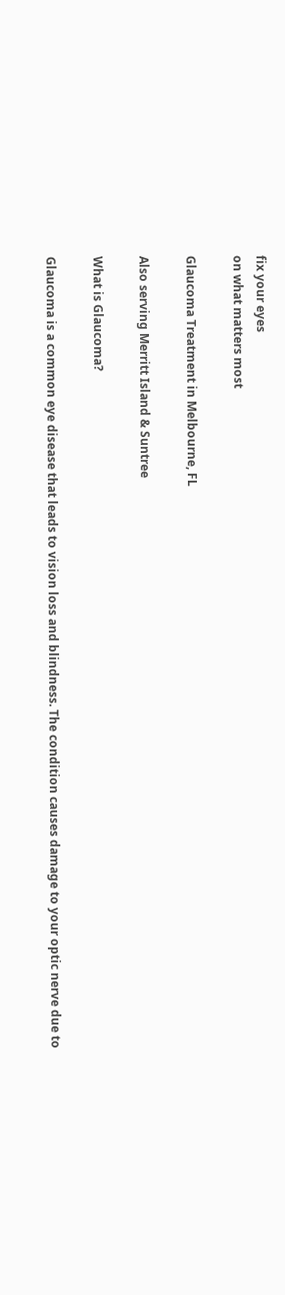fix your eyes
on what matters most

Glaucoma Treatment in Melbourne, FL

Also serving Merritt Island & Suntree

What is Glaucoma?

Glaucoma is a common eye disease that leads to vision loss and blindness. The condition causes damage to your optic nerve due to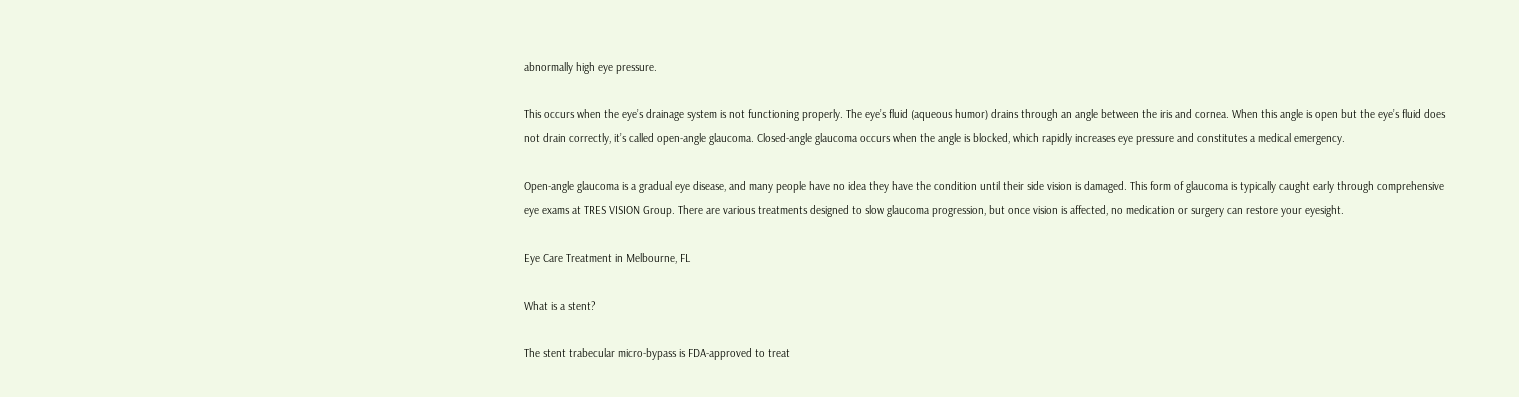abnormally high eye pressure.

This occurs when the eye’s drainage system is not functioning properly. The eye’s fluid (aqueous humor) drains through an angle between the iris and cornea. When this angle is open but the eye’s fluid does not drain correctly, it’s called open-angle glaucoma. Closed-angle glaucoma occurs when the angle is blocked, which rapidly increases eye pressure and constitutes a medical emergency.

Open-angle glaucoma is a gradual eye disease, and many people have no idea they have the condition until their side vision is damaged. This form of glaucoma is typically caught early through comprehensive eye exams at TRES VISION Group. There are various treatments designed to slow glaucoma progression, but once vision is affected, no medication or surgery can restore your eyesight.

Eye Care Treatment in Melbourne, FL

What is a stent?

The stent trabecular micro-bypass is FDA-approved to treat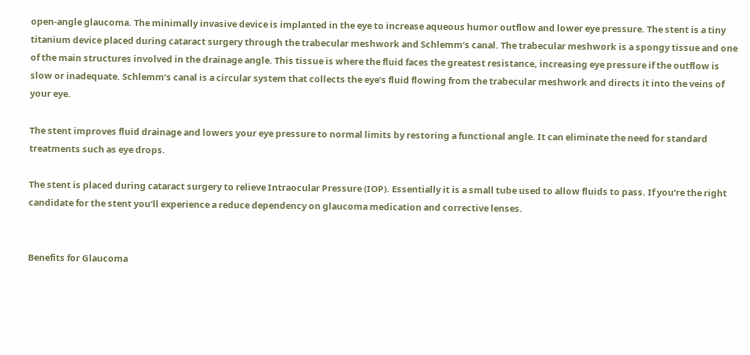open-angle glaucoma. The minimally invasive device is implanted in the eye to increase aqueous humor outflow and lower eye pressure. The stent is a tiny titanium device placed during cataract surgery through the trabecular meshwork and Schlemm’s canal. The trabecular meshwork is a spongy tissue and one of the main structures involved in the drainage angle. This tissue is where the fluid faces the greatest resistance, increasing eye pressure if the outflow is slow or inadequate. Schlemm’s canal is a circular system that collects the eye’s fluid flowing from the trabecular meshwork and directs it into the veins of your eye.

The stent improves fluid drainage and lowers your eye pressure to normal limits by restoring a functional angle. It can eliminate the need for standard treatments such as eye drops.

The stent is placed during cataract surgery to relieve Intraocular Pressure (IOP). Essentially it is a small tube used to allow fluids to pass. If you’re the right candidate for the stent you’ll experience a reduce dependency on glaucoma medication and corrective lenses.


Benefits for Glaucoma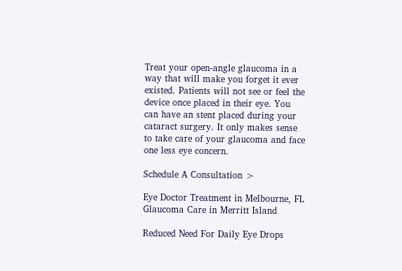Treat your open-angle glaucoma in a way that will make you forget it ever existed. Patients will not see or feel the device once placed in their eye. You can have an stent placed during your cataract surgery. It only makes sense to take care of your glaucoma and face one less eye concern.

Schedule A Consultation >

Eye Doctor Treatment in Melbourne, FL
Glaucoma Care in Merritt Island

Reduced Need For Daily Eye Drops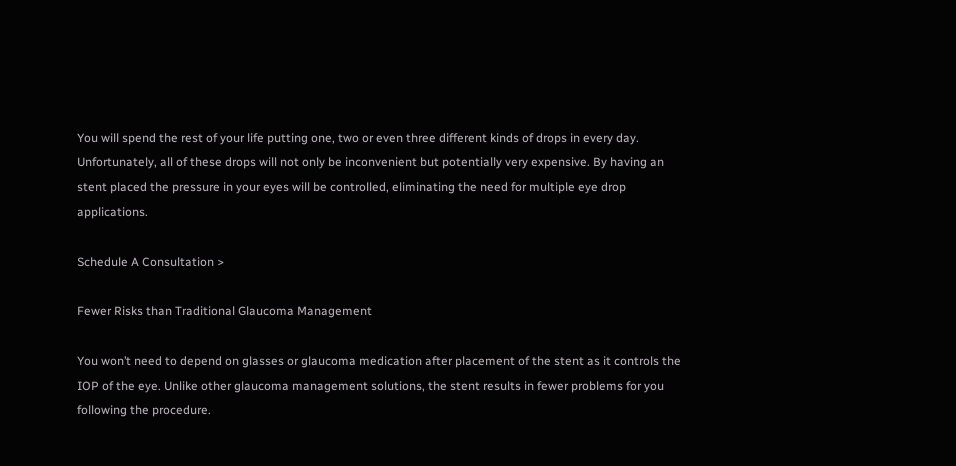You will spend the rest of your life putting one, two or even three different kinds of drops in every day. Unfortunately, all of these drops will not only be inconvenient but potentially very expensive. By having an stent placed the pressure in your eyes will be controlled, eliminating the need for multiple eye drop applications.

Schedule A Consultation >

Fewer Risks than Traditional Glaucoma Management

You won’t need to depend on glasses or glaucoma medication after placement of the stent as it controls the IOP of the eye. Unlike other glaucoma management solutions, the stent results in fewer problems for you following the procedure.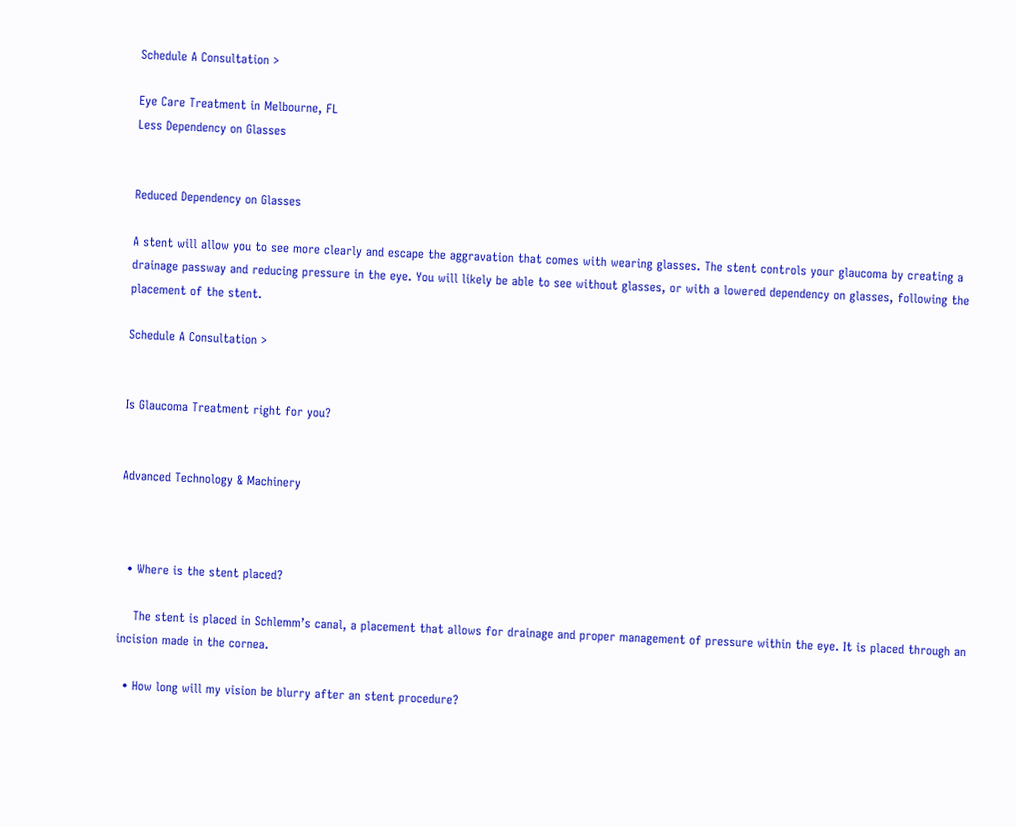Schedule A Consultation >

Eye Care Treatment in Melbourne, FL
Less Dependency on Glasses


Reduced Dependency on Glasses

A stent will allow you to see more clearly and escape the aggravation that comes with wearing glasses. The stent controls your glaucoma by creating a drainage passway and reducing pressure in the eye. You will likely be able to see without glasses, or with a lowered dependency on glasses, following the placement of the stent.

Schedule A Consultation >


Is Glaucoma Treatment right for you?


Advanced Technology & Machinery



  • Where is the stent placed?

    The stent is placed in Schlemm’s canal, a placement that allows for drainage and proper management of pressure within the eye. It is placed through an incision made in the cornea.

  • How long will my vision be blurry after an stent procedure?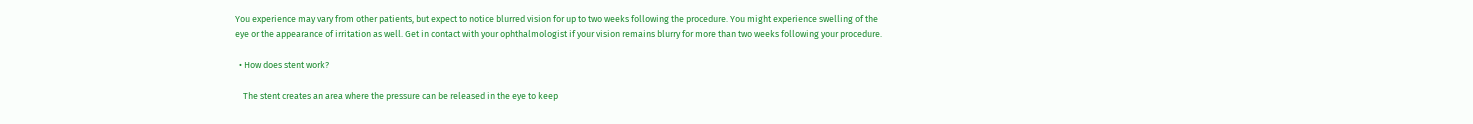You experience may vary from other patients, but expect to notice blurred vision for up to two weeks following the procedure. You might experience swelling of the eye or the appearance of irritation as well. Get in contact with your ophthalmologist if your vision remains blurry for more than two weeks following your procedure.

  • How does stent work?

    The stent creates an area where the pressure can be released in the eye to keep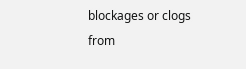blockages or clogs from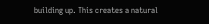building up. This creates a natural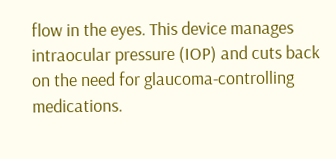flow in the eyes. This device manages intraocular pressure (IOP) and cuts back on the need for glaucoma-controlling medications.